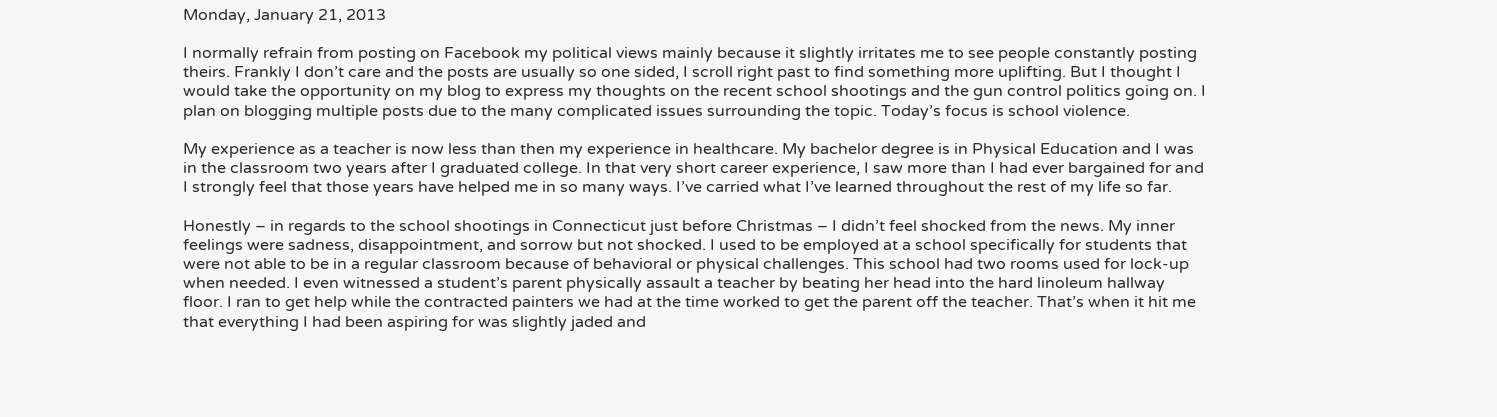Monday, January 21, 2013

I normally refrain from posting on Facebook my political views mainly because it slightly irritates me to see people constantly posting theirs. Frankly I don’t care and the posts are usually so one sided, I scroll right past to find something more uplifting. But I thought I would take the opportunity on my blog to express my thoughts on the recent school shootings and the gun control politics going on. I plan on blogging multiple posts due to the many complicated issues surrounding the topic. Today’s focus is school violence.

My experience as a teacher is now less than then my experience in healthcare. My bachelor degree is in Physical Education and I was in the classroom two years after I graduated college. In that very short career experience, I saw more than I had ever bargained for and I strongly feel that those years have helped me in so many ways. I’ve carried what I’ve learned throughout the rest of my life so far.

Honestly – in regards to the school shootings in Connecticut just before Christmas – I didn’t feel shocked from the news. My inner feelings were sadness, disappointment, and sorrow but not shocked. I used to be employed at a school specifically for students that were not able to be in a regular classroom because of behavioral or physical challenges. This school had two rooms used for lock-up when needed. I even witnessed a student’s parent physically assault a teacher by beating her head into the hard linoleum hallway floor. I ran to get help while the contracted painters we had at the time worked to get the parent off the teacher. That’s when it hit me that everything I had been aspiring for was slightly jaded and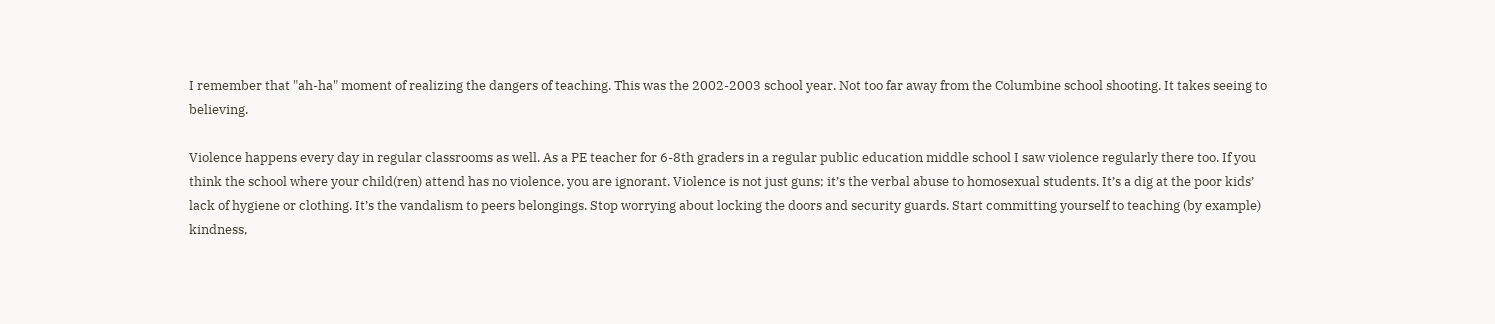I remember that "ah-ha" moment of realizing the dangers of teaching. This was the 2002-2003 school year. Not too far away from the Columbine school shooting. It takes seeing to believing.

Violence happens every day in regular classrooms as well. As a PE teacher for 6-8th graders in a regular public education middle school I saw violence regularly there too. If you think the school where your child(ren) attend has no violence, you are ignorant. Violence is not just guns; it’s the verbal abuse to homosexual students. It’s a dig at the poor kids’ lack of hygiene or clothing. It’s the vandalism to peers belongings. Stop worrying about locking the doors and security guards. Start committing yourself to teaching (by example) kindness,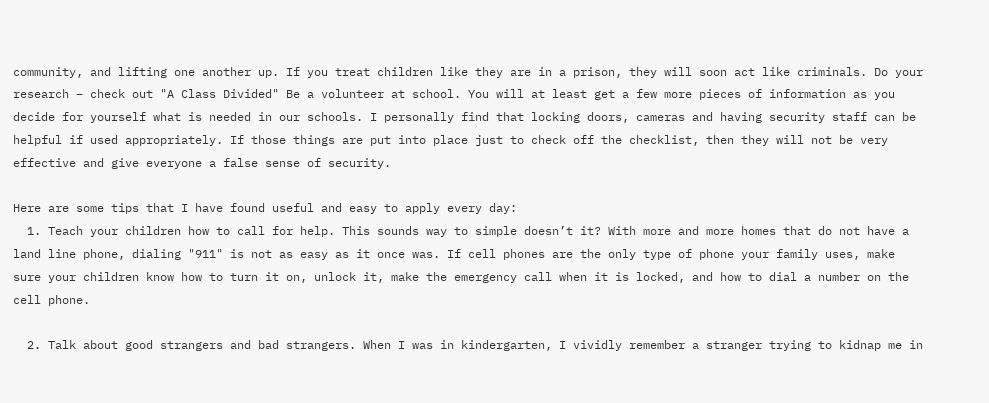community, and lifting one another up. If you treat children like they are in a prison, they will soon act like criminals. Do your research – check out "A Class Divided" Be a volunteer at school. You will at least get a few more pieces of information as you decide for yourself what is needed in our schools. I personally find that locking doors, cameras and having security staff can be helpful if used appropriately. If those things are put into place just to check off the checklist, then they will not be very effective and give everyone a false sense of security.

Here are some tips that I have found useful and easy to apply every day:
  1. Teach your children how to call for help. This sounds way to simple doesn’t it? With more and more homes that do not have a land line phone, dialing "911" is not as easy as it once was. If cell phones are the only type of phone your family uses, make sure your children know how to turn it on, unlock it, make the emergency call when it is locked, and how to dial a number on the cell phone.

  2. Talk about good strangers and bad strangers. When I was in kindergarten, I vividly remember a stranger trying to kidnap me in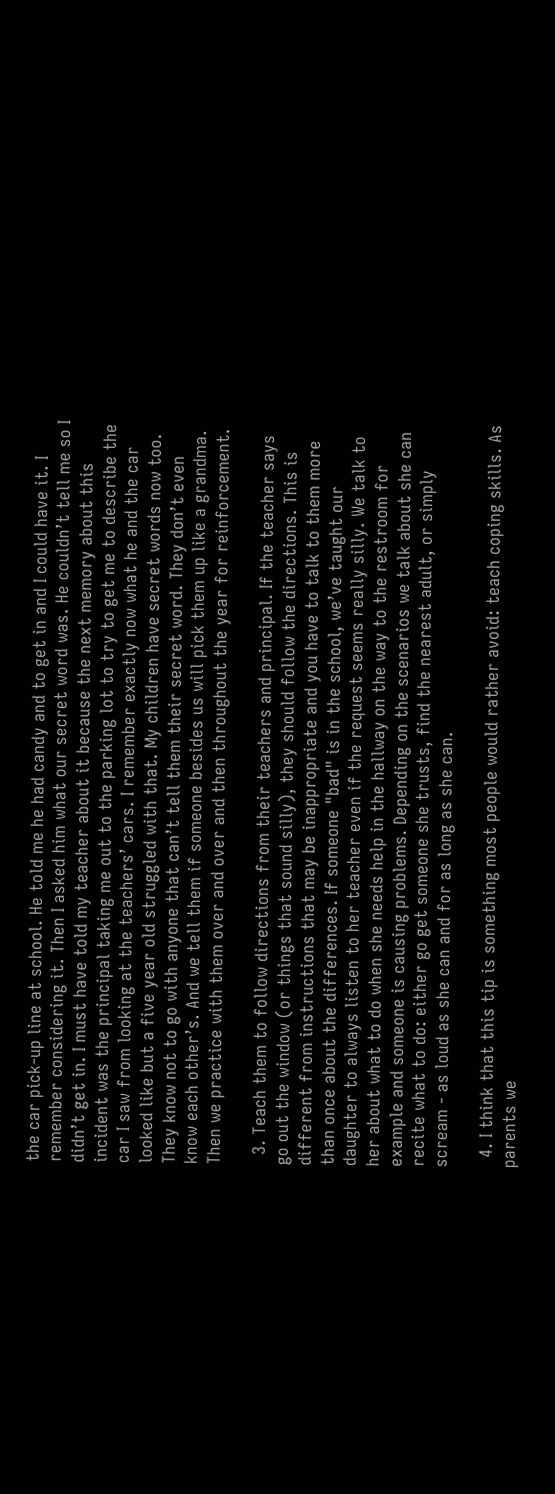the car pick-up line at school. He told me he had candy and to get in and I could have it. I remember considering it. Then I asked him what our secret word was. He couldn’t tell me so I didn’t get in. I must have told my teacher about it because the next memory about this incident was the principal taking me out to the parking lot to try to get me to describe the car I saw from looking at the teachers’ cars. I remember exactly now what he and the car looked like but a five year old struggled with that. My children have secret words now too. They know not to go with anyone that can’t tell them their secret word. They don’t even know each other’s. And we tell them if someone besides us will pick them up like a grandma. Then we practice with them over and over and then throughout the year for reinforcement.

  3. Teach them to follow directions from their teachers and principal. If the teacher says go out the window (or things that sound silly), they should follow the directions. This is different from instructions that may be inappropriate and you have to talk to them more than once about the differences. If someone "bad" is in the school, we’ve taught our daughter to always listen to her teacher even if the request seems really silly. We talk to her about what to do when she needs help in the hallway on the way to the restroom for example and someone is causing problems. Depending on the scenarios we talk about she can recite what to do: either go get someone she trusts, find the nearest adult, or simply scream - as loud as she can and for as long as she can.

  4. I think that this tip is something most people would rather avoid: teach coping skills. As parents we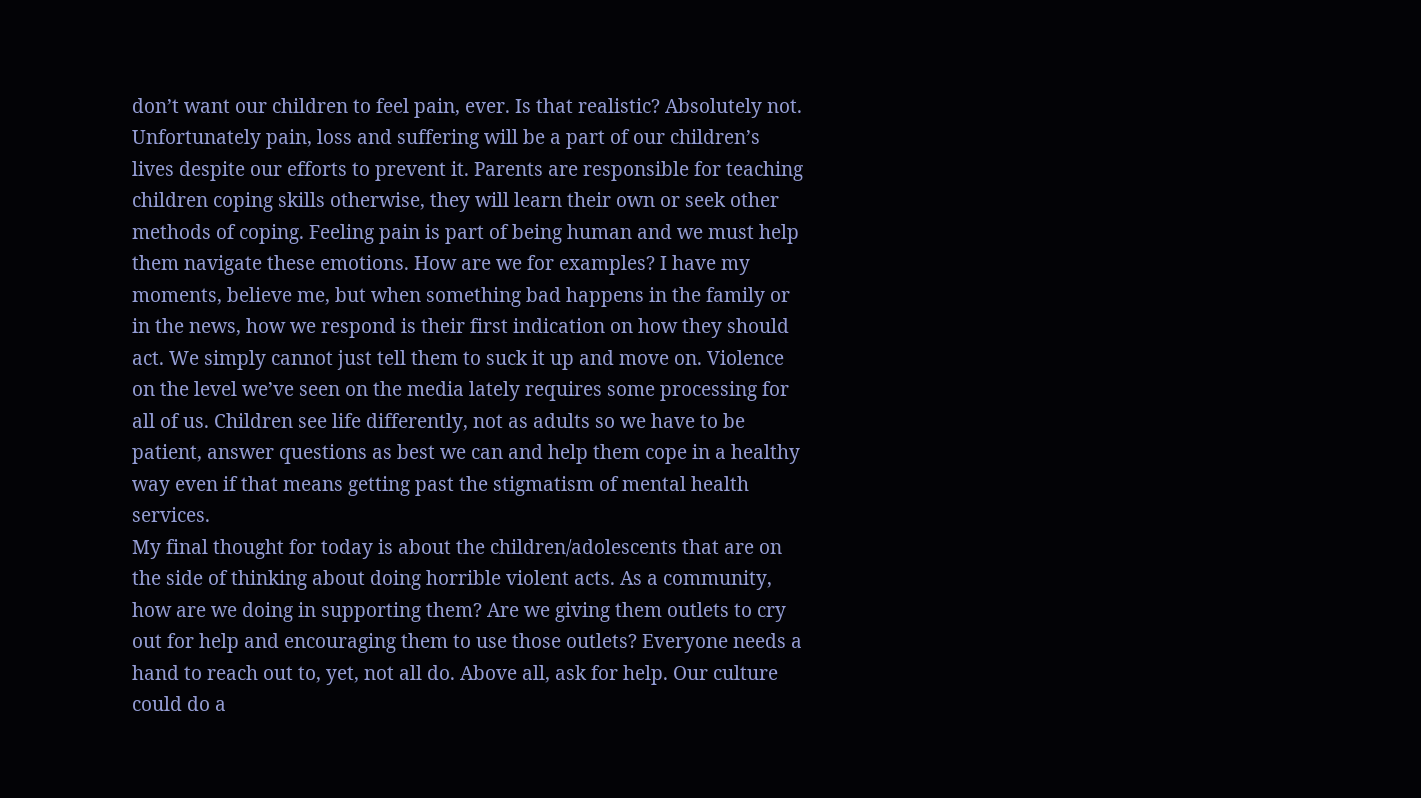don’t want our children to feel pain, ever. Is that realistic? Absolutely not. Unfortunately pain, loss and suffering will be a part of our children’s lives despite our efforts to prevent it. Parents are responsible for teaching children coping skills otherwise, they will learn their own or seek other methods of coping. Feeling pain is part of being human and we must help them navigate these emotions. How are we for examples? I have my moments, believe me, but when something bad happens in the family or in the news, how we respond is their first indication on how they should act. We simply cannot just tell them to suck it up and move on. Violence on the level we’ve seen on the media lately requires some processing for all of us. Children see life differently, not as adults so we have to be patient, answer questions as best we can and help them cope in a healthy way even if that means getting past the stigmatism of mental health services.
My final thought for today is about the children/adolescents that are on the side of thinking about doing horrible violent acts. As a community, how are we doing in supporting them? Are we giving them outlets to cry out for help and encouraging them to use those outlets? Everyone needs a hand to reach out to, yet, not all do. Above all, ask for help. Our culture could do a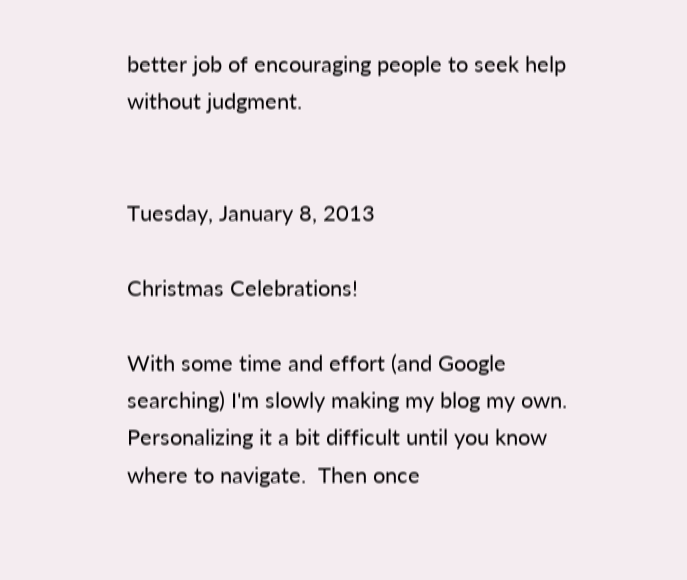better job of encouraging people to seek help without judgment.


Tuesday, January 8, 2013

Christmas Celebrations!

With some time and effort (and Google searching) I'm slowly making my blog my own.  Personalizing it a bit difficult until you know where to navigate.  Then once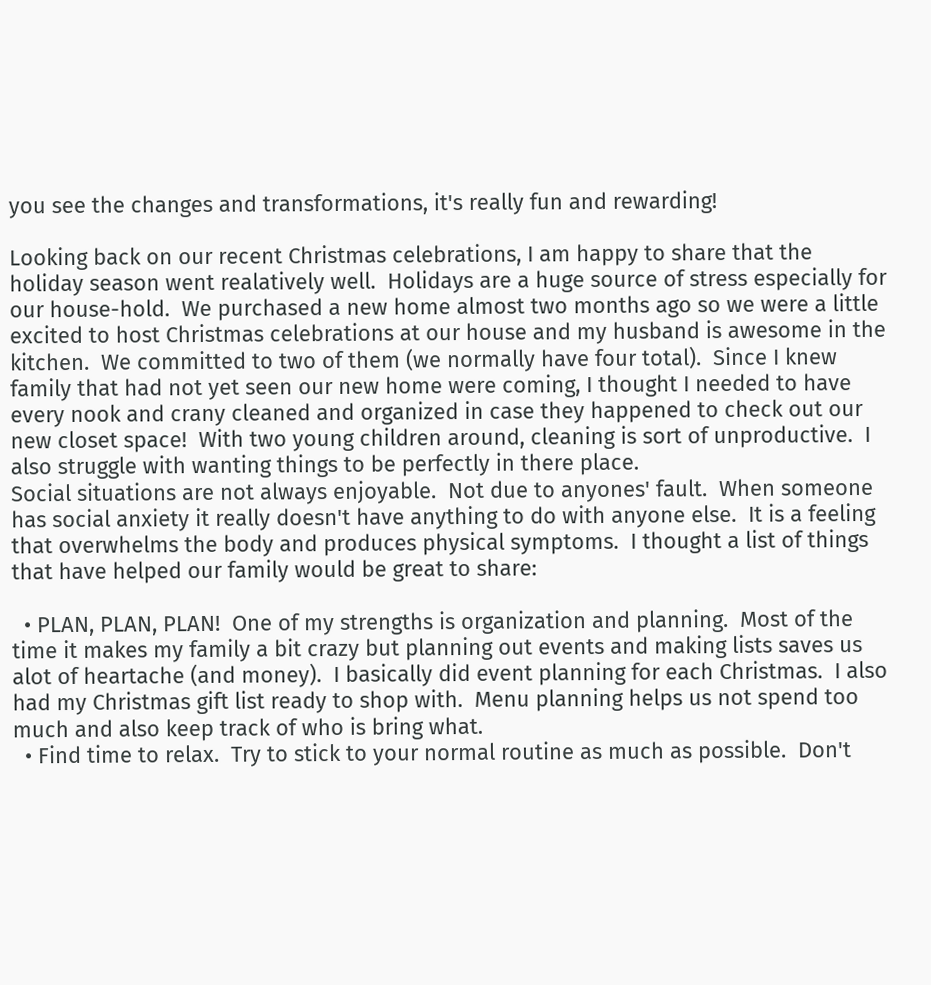you see the changes and transformations, it's really fun and rewarding!

Looking back on our recent Christmas celebrations, I am happy to share that the holiday season went realatively well.  Holidays are a huge source of stress especially for our house-hold.  We purchased a new home almost two months ago so we were a little excited to host Christmas celebrations at our house and my husband is awesome in the kitchen.  We committed to two of them (we normally have four total).  Since I knew family that had not yet seen our new home were coming, I thought I needed to have every nook and crany cleaned and organized in case they happened to check out our new closet space!  With two young children around, cleaning is sort of unproductive.  I also struggle with wanting things to be perfectly in there place.
Social situations are not always enjoyable.  Not due to anyones' fault.  When someone has social anxiety it really doesn't have anything to do with anyone else.  It is a feeling that overwhelms the body and produces physical symptoms.  I thought a list of things that have helped our family would be great to share:

  • PLAN, PLAN, PLAN!  One of my strengths is organization and planning.  Most of the time it makes my family a bit crazy but planning out events and making lists saves us alot of heartache (and money).  I basically did event planning for each Christmas.  I also had my Christmas gift list ready to shop with.  Menu planning helps us not spend too much and also keep track of who is bring what.
  • Find time to relax.  Try to stick to your normal routine as much as possible.  Don't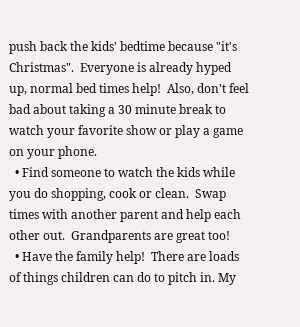push back the kids' bedtime because "it's Christmas".  Everyone is already hyped up, normal bed times help!  Also, don't feel bad about taking a 30 minute break to watch your favorite show or play a game on your phone.
  • Find someone to watch the kids while you do shopping, cook or clean.  Swap times with another parent and help each other out.  Grandparents are great too!
  • Have the family help!  There are loads of things children can do to pitch in. My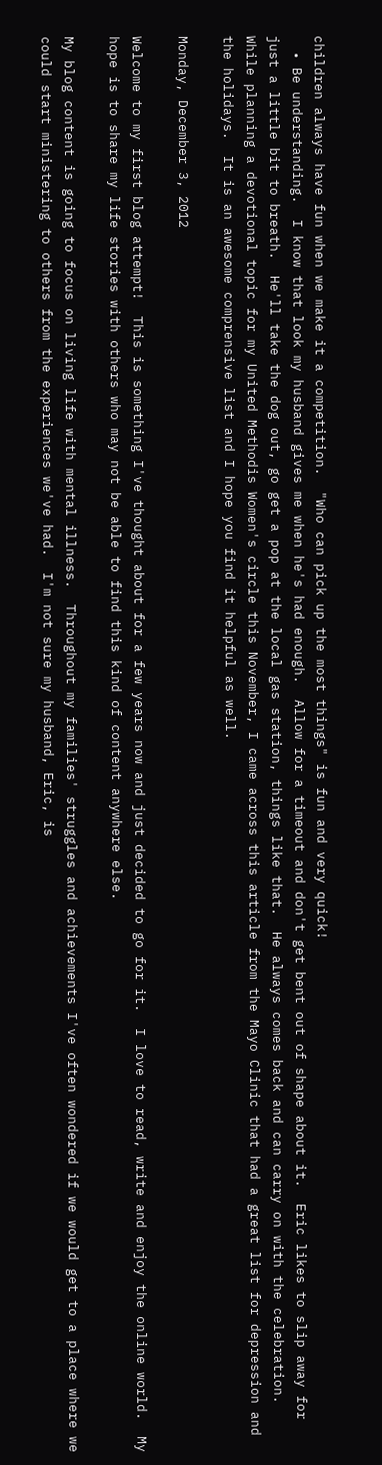children always have fun when we make it a competition.  "Who can pick up the most things" is fun and very quick!
  • Be understanding.  I know that look my husband gives me when he's had enough.  Allow for a timeout and don't get bent out of shape about it.  Eric likes to slip away for just a little bit to breath.  He'll take the dog out, go get a pop at the local gas station, things like that.  He always comes back and can carry on with the celebration.
While planning a devotional topic for my United Methodis Women's circle this November, I came across this article from the Mayo Clinic that had a great list for depression and the holidays.  It is an awesome comprensive list and I hope you find it helpful as well.

Monday, December 3, 2012

Welcome to my first blog attempt!  This is something I've thought about for a few years now and just decided to go for it.  I love to read, write and enjoy the online world.  My hope is to share my life stories with others who may not be able to find this kind of content anywhere else.

My blog content is going to focus on living life with mental illness.  Throughout my families' struggles and achievements I've often wondered if we would get to a place where we could start ministering to others from the experiences we've had.  I'm not sure my husband, Eric, is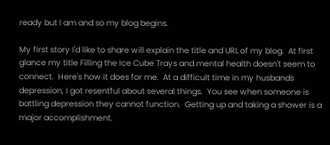ready but I am and so my blog begins.

My first story I'd like to share will explain the title and URL of my blog.  At first glance my title Filling the Ice Cube Trays and mental health doesn't seem to connect.  Here's how it does for me.  At a difficult time in my husbands depression, I got resentful about several things.  You see when someone is battling depression they cannot function.  Getting up and taking a shower is a major accomplishment.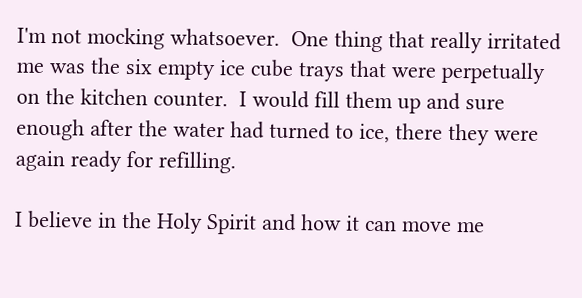I'm not mocking whatsoever.  One thing that really irritated me was the six empty ice cube trays that were perpetually on the kitchen counter.  I would fill them up and sure enough after the water had turned to ice, there they were again ready for refilling.

I believe in the Holy Spirit and how it can move me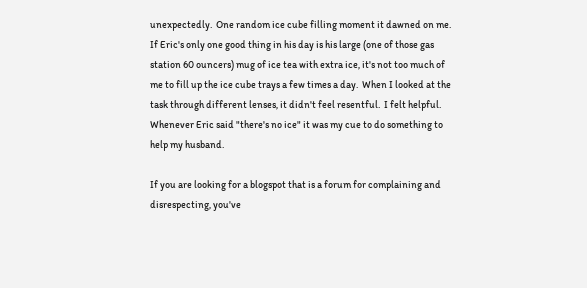unexpectedly.  One random ice cube filling moment it dawned on me.  If Eric's only one good thing in his day is his large (one of those gas station 60 ouncers) mug of ice tea with extra ice, it's not too much of me to fill up the ice cube trays a few times a day.  When I looked at the task through different lenses, it didn't feel resentful.  I felt helpful. Whenever Eric said "there's no ice" it was my cue to do something to help my husband.

If you are looking for a blogspot that is a forum for complaining and disrespecting, you've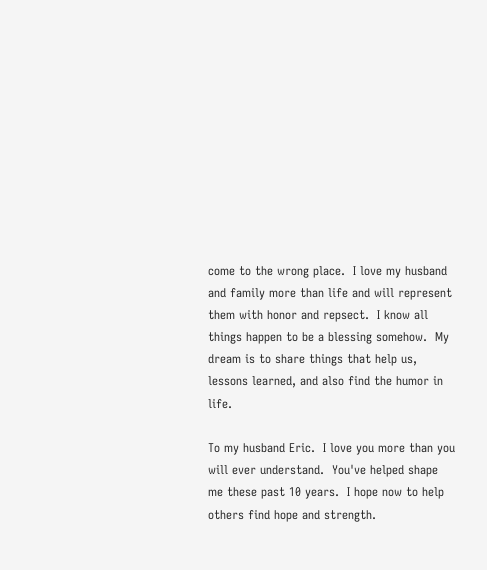come to the wrong place.  I love my husband and family more than life and will represent them with honor and repsect.  I know all things happen to be a blessing somehow.  My dream is to share things that help us, lessons learned, and also find the humor in life.

To my husband Eric.  I love you more than you will ever understand.  You've helped shape me these past 10 years.  I hope now to help others find hope and strength.